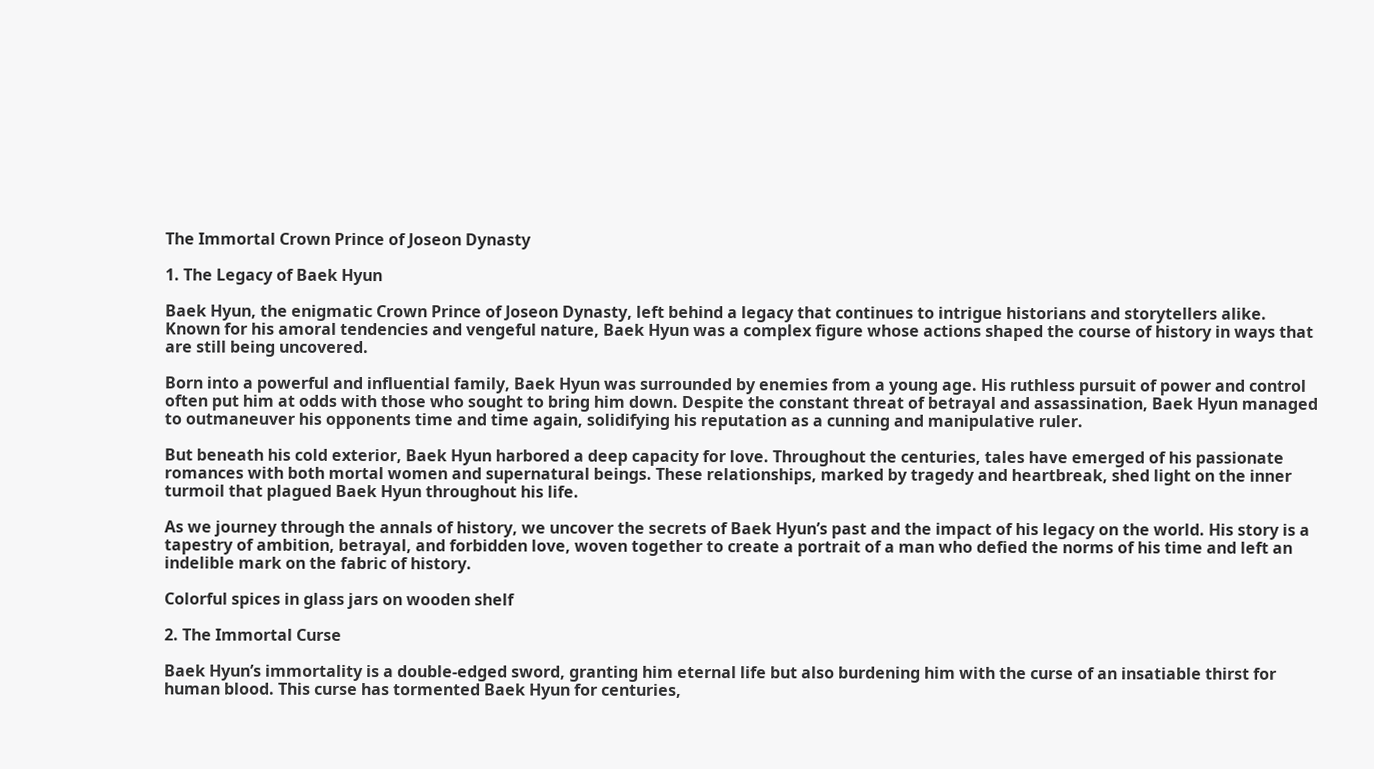The Immortal Crown Prince of Joseon Dynasty

1. The Legacy of Baek Hyun

Baek Hyun, the enigmatic Crown Prince of Joseon Dynasty, left behind a legacy that continues to intrigue historians and storytellers alike. Known for his amoral tendencies and vengeful nature, Baek Hyun was a complex figure whose actions shaped the course of history in ways that are still being uncovered.

Born into a powerful and influential family, Baek Hyun was surrounded by enemies from a young age. His ruthless pursuit of power and control often put him at odds with those who sought to bring him down. Despite the constant threat of betrayal and assassination, Baek Hyun managed to outmaneuver his opponents time and time again, solidifying his reputation as a cunning and manipulative ruler.

But beneath his cold exterior, Baek Hyun harbored a deep capacity for love. Throughout the centuries, tales have emerged of his passionate romances with both mortal women and supernatural beings. These relationships, marked by tragedy and heartbreak, shed light on the inner turmoil that plagued Baek Hyun throughout his life.

As we journey through the annals of history, we uncover the secrets of Baek Hyun’s past and the impact of his legacy on the world. His story is a tapestry of ambition, betrayal, and forbidden love, woven together to create a portrait of a man who defied the norms of his time and left an indelible mark on the fabric of history.

Colorful spices in glass jars on wooden shelf

2. The Immortal Curse

Baek Hyun’s immortality is a double-edged sword, granting him eternal life but also burdening him with the curse of an insatiable thirst for human blood. This curse has tormented Baek Hyun for centuries,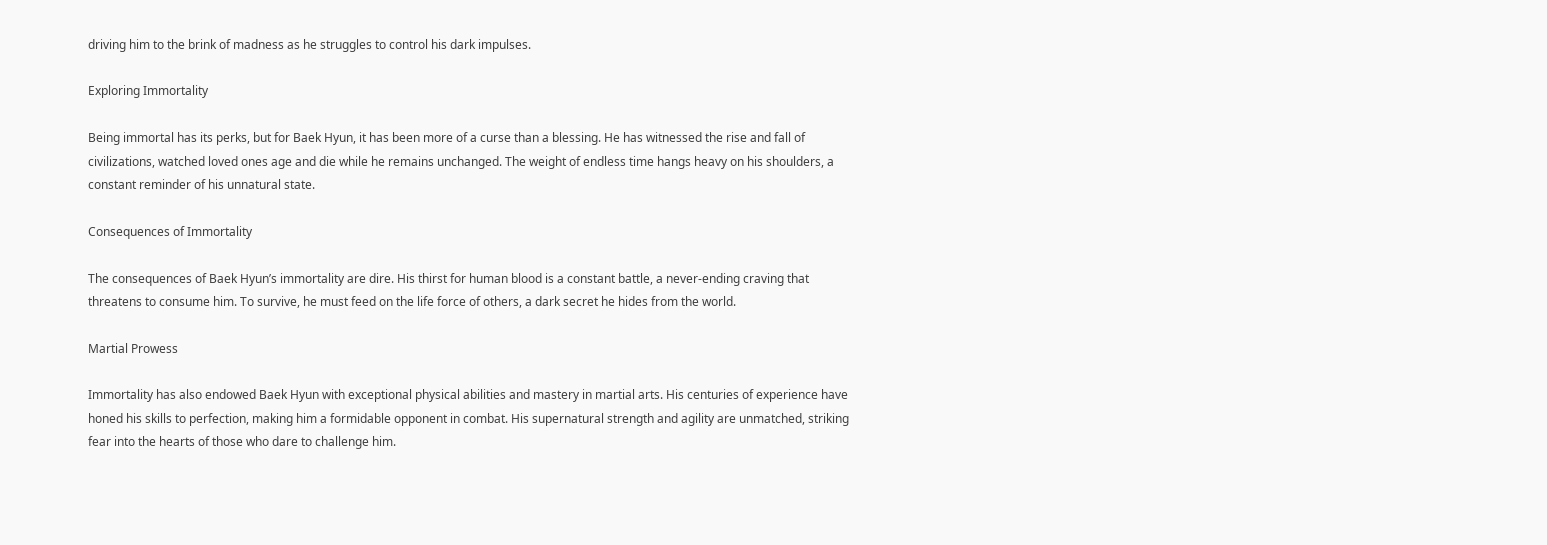driving him to the brink of madness as he struggles to control his dark impulses.

Exploring Immortality

Being immortal has its perks, but for Baek Hyun, it has been more of a curse than a blessing. He has witnessed the rise and fall of civilizations, watched loved ones age and die while he remains unchanged. The weight of endless time hangs heavy on his shoulders, a constant reminder of his unnatural state.

Consequences of Immortality

The consequences of Baek Hyun’s immortality are dire. His thirst for human blood is a constant battle, a never-ending craving that threatens to consume him. To survive, he must feed on the life force of others, a dark secret he hides from the world.

Martial Prowess

Immortality has also endowed Baek Hyun with exceptional physical abilities and mastery in martial arts. His centuries of experience have honed his skills to perfection, making him a formidable opponent in combat. His supernatural strength and agility are unmatched, striking fear into the hearts of those who dare to challenge him.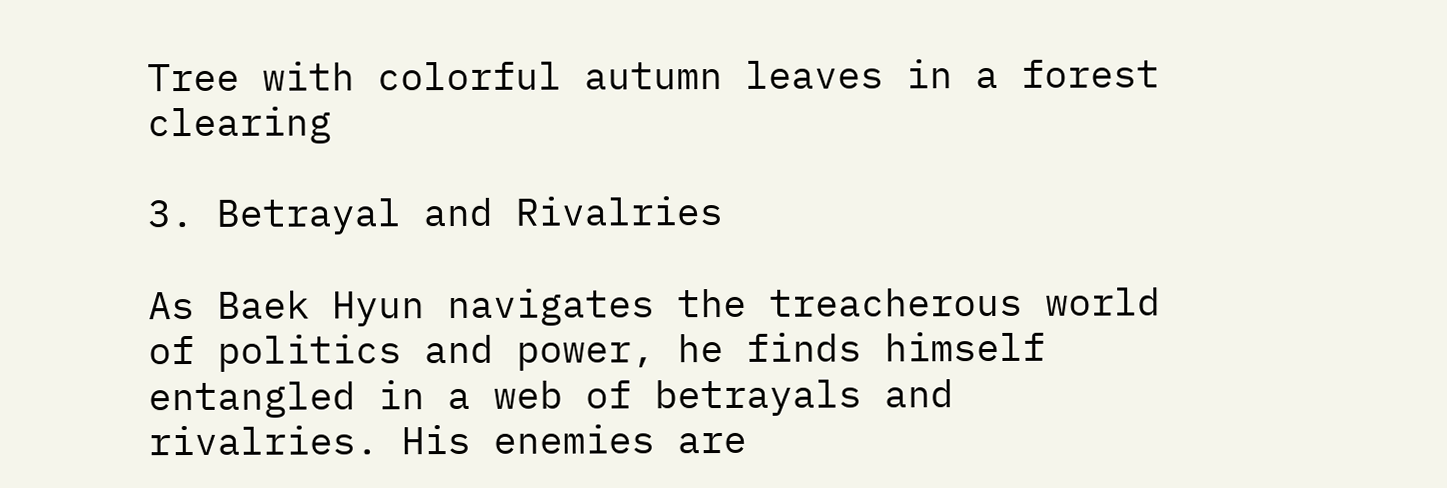Tree with colorful autumn leaves in a forest clearing

3. Betrayal and Rivalries

As Baek Hyun navigates the treacherous world of politics and power, he finds himself entangled in a web of betrayals and rivalries. His enemies are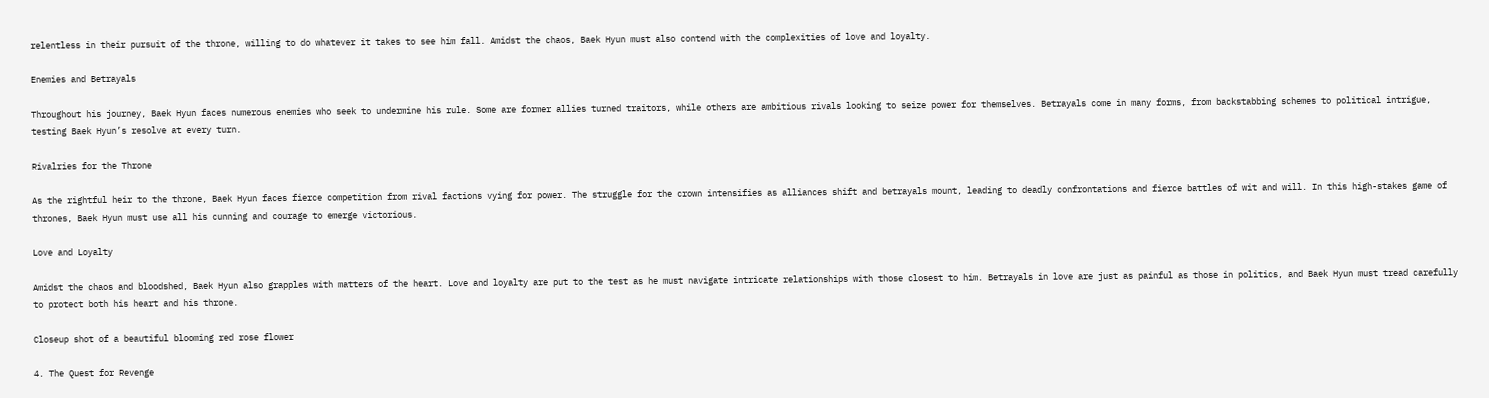relentless in their pursuit of the throne, willing to do whatever it takes to see him fall. Amidst the chaos, Baek Hyun must also contend with the complexities of love and loyalty.

Enemies and Betrayals

Throughout his journey, Baek Hyun faces numerous enemies who seek to undermine his rule. Some are former allies turned traitors, while others are ambitious rivals looking to seize power for themselves. Betrayals come in many forms, from backstabbing schemes to political intrigue, testing Baek Hyun’s resolve at every turn.

Rivalries for the Throne

As the rightful heir to the throne, Baek Hyun faces fierce competition from rival factions vying for power. The struggle for the crown intensifies as alliances shift and betrayals mount, leading to deadly confrontations and fierce battles of wit and will. In this high-stakes game of thrones, Baek Hyun must use all his cunning and courage to emerge victorious.

Love and Loyalty

Amidst the chaos and bloodshed, Baek Hyun also grapples with matters of the heart. Love and loyalty are put to the test as he must navigate intricate relationships with those closest to him. Betrayals in love are just as painful as those in politics, and Baek Hyun must tread carefully to protect both his heart and his throne.

Closeup shot of a beautiful blooming red rose flower

4. The Quest for Revenge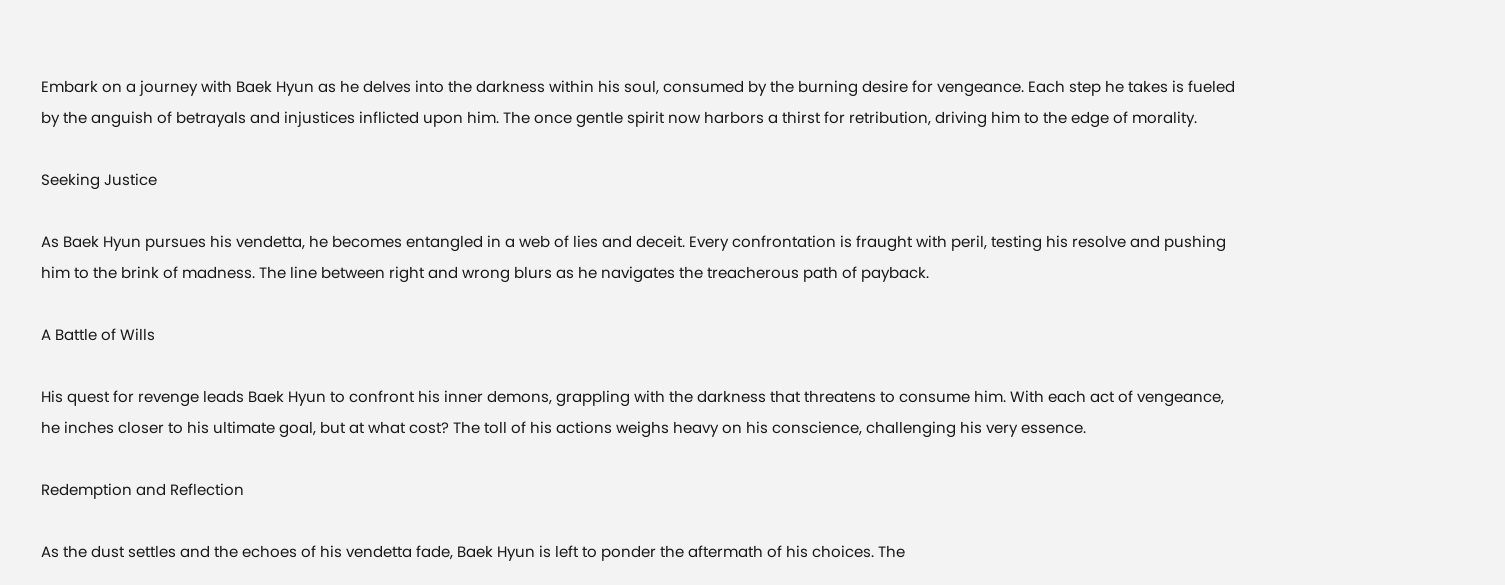Embark on a journey with Baek Hyun as he delves into the darkness within his soul, consumed by the burning desire for vengeance. Each step he takes is fueled by the anguish of betrayals and injustices inflicted upon him. The once gentle spirit now harbors a thirst for retribution, driving him to the edge of morality.

Seeking Justice

As Baek Hyun pursues his vendetta, he becomes entangled in a web of lies and deceit. Every confrontation is fraught with peril, testing his resolve and pushing him to the brink of madness. The line between right and wrong blurs as he navigates the treacherous path of payback.

A Battle of Wills

His quest for revenge leads Baek Hyun to confront his inner demons, grappling with the darkness that threatens to consume him. With each act of vengeance, he inches closer to his ultimate goal, but at what cost? The toll of his actions weighs heavy on his conscience, challenging his very essence.

Redemption and Reflection

As the dust settles and the echoes of his vendetta fade, Baek Hyun is left to ponder the aftermath of his choices. The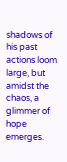shadows of his past actions loom large, but amidst the chaos, a glimmer of hope emerges.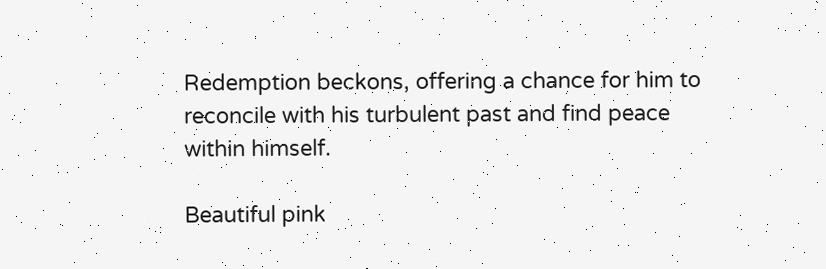Redemption beckons, offering a chance for him to reconcile with his turbulent past and find peace within himself.

Beautiful pink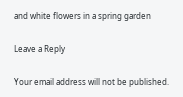and white flowers in a spring garden

Leave a Reply

Your email address will not be published.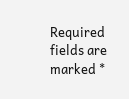Required fields are marked *